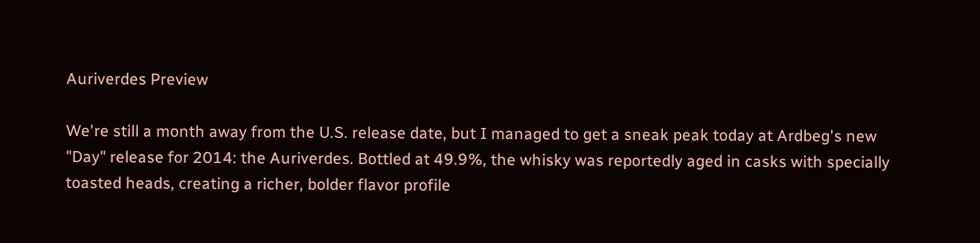Auriverdes Preview

We're still a month away from the U.S. release date, but I managed to get a sneak peak today at Ardbeg's new "Day" release for 2014: the Auriverdes. Bottled at 49.9%, the whisky was reportedly aged in casks with specially toasted heads, creating a richer, bolder flavor profile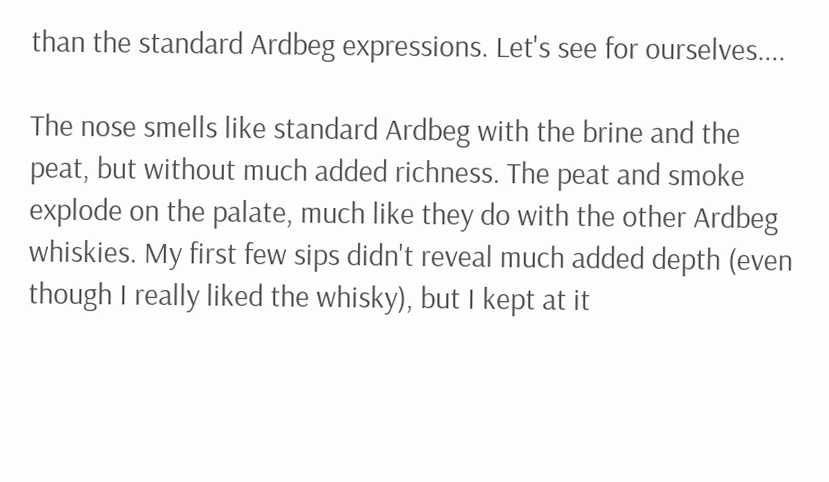than the standard Ardbeg expressions. Let's see for ourselves....

The nose smells like standard Ardbeg with the brine and the peat, but without much added richness. The peat and smoke explode on the palate, much like they do with the other Ardbeg whiskies. My first few sips didn't reveal much added depth (even though I really liked the whisky), but I kept at it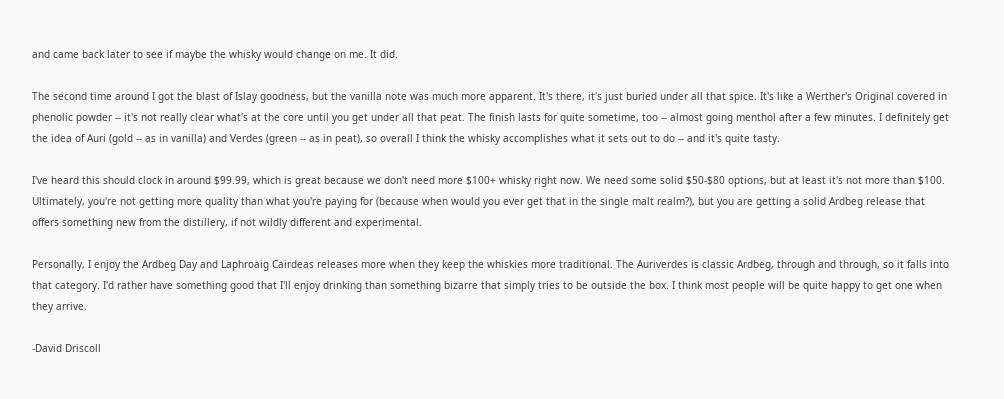and came back later to see if maybe the whisky would change on me. It did.

The second time around I got the blast of Islay goodness, but the vanilla note was much more apparent. It's there, it's just buried under all that spice. It's like a Werther's Original covered in phenolic powder -- it's not really clear what's at the core until you get under all that peat. The finish lasts for quite sometime, too -- almost going menthol after a few minutes. I definitely get the idea of Auri (gold -- as in vanilla) and Verdes (green -- as in peat), so overall I think the whisky accomplishes what it sets out to do -- and it's quite tasty.

I've heard this should clock in around $99.99, which is great because we don't need more $100+ whisky right now. We need some solid $50-$80 options, but at least it's not more than $100. Ultimately, you're not getting more quality than what you're paying for (because when would you ever get that in the single malt realm?), but you are getting a solid Ardbeg release that offers something new from the distillery, if not wildly different and experimental.

Personally, I enjoy the Ardbeg Day and Laphroaig Cairdeas releases more when they keep the whiskies more traditional. The Auriverdes is classic Ardbeg, through and through, so it falls into that category. I'd rather have something good that I'll enjoy drinking than something bizarre that simply tries to be outside the box. I think most people will be quite happy to get one when they arrive.

-David Driscoll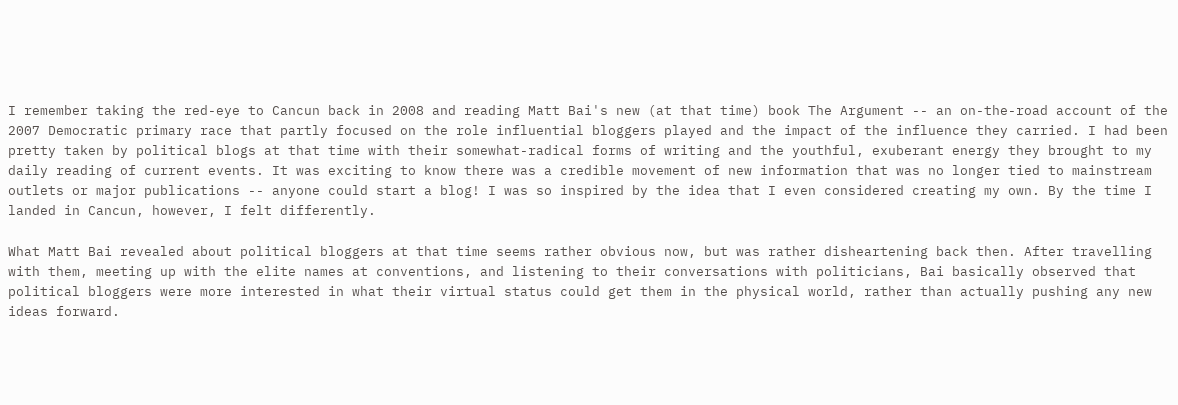I remember taking the red-eye to Cancun back in 2008 and reading Matt Bai's new (at that time) book The Argument -- an on-the-road account of the 2007 Democratic primary race that partly focused on the role influential bloggers played and the impact of the influence they carried. I had been pretty taken by political blogs at that time with their somewhat-radical forms of writing and the youthful, exuberant energy they brought to my daily reading of current events. It was exciting to know there was a credible movement of new information that was no longer tied to mainstream outlets or major publications -- anyone could start a blog! I was so inspired by the idea that I even considered creating my own. By the time I landed in Cancun, however, I felt differently.

What Matt Bai revealed about political bloggers at that time seems rather obvious now, but was rather disheartening back then. After travelling with them, meeting up with the elite names at conventions, and listening to their conversations with politicians, Bai basically observed that political bloggers were more interested in what their virtual status could get them in the physical world, rather than actually pushing any new ideas forward.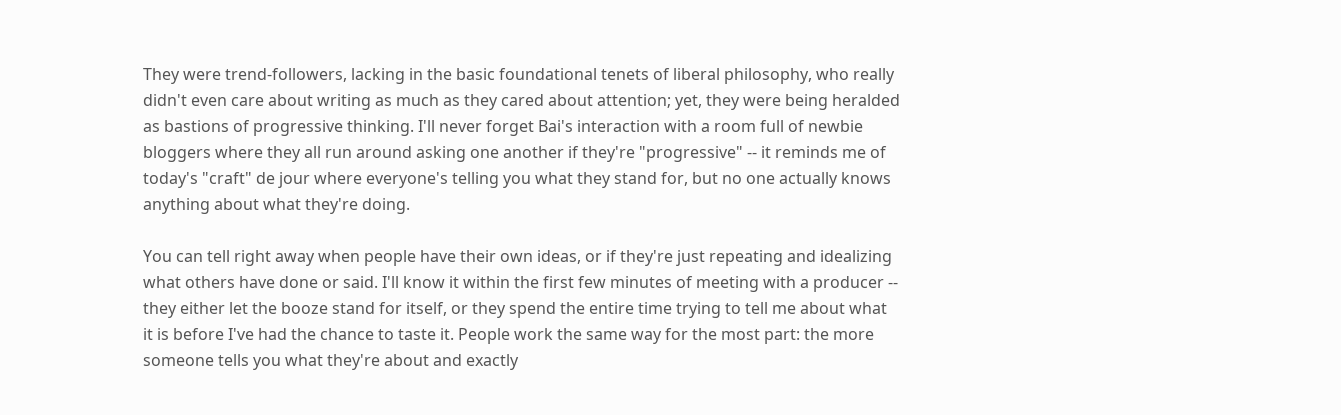They were trend-followers, lacking in the basic foundational tenets of liberal philosophy, who really didn't even care about writing as much as they cared about attention; yet, they were being heralded as bastions of progressive thinking. I'll never forget Bai's interaction with a room full of newbie bloggers where they all run around asking one another if they're "progressive" -- it reminds me of today's "craft" de jour where everyone's telling you what they stand for, but no one actually knows anything about what they're doing.

You can tell right away when people have their own ideas, or if they're just repeating and idealizing what others have done or said. I'll know it within the first few minutes of meeting with a producer -- they either let the booze stand for itself, or they spend the entire time trying to tell me about what it is before I've had the chance to taste it. People work the same way for the most part: the more someone tells you what they're about and exactly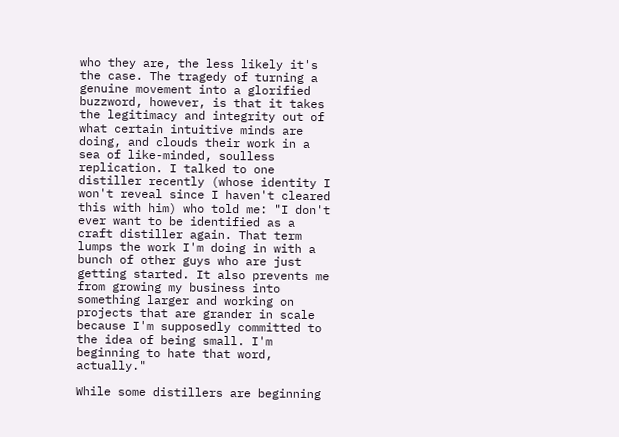who they are, the less likely it's the case. The tragedy of turning a genuine movement into a glorified buzzword, however, is that it takes the legitimacy and integrity out of what certain intuitive minds are doing, and clouds their work in a sea of like-minded, soulless replication. I talked to one distiller recently (whose identity I won't reveal since I haven't cleared this with him) who told me: "I don't ever want to be identified as a craft distiller again. That term lumps the work I'm doing in with a bunch of other guys who are just getting started. It also prevents me from growing my business into something larger and working on projects that are grander in scale because I'm supposedly committed to the idea of being small. I'm beginning to hate that word, actually."

While some distillers are beginning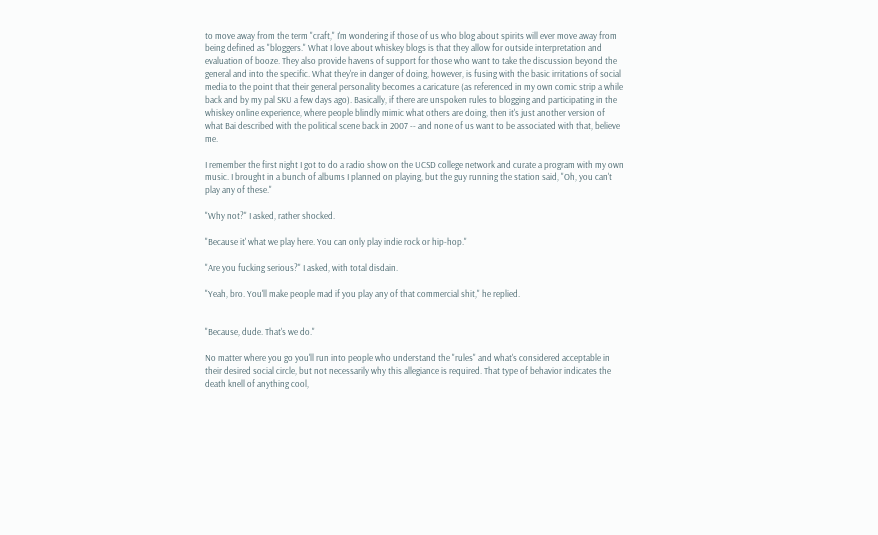to move away from the term "craft," I'm wondering if those of us who blog about spirits will ever move away from being defined as "bloggers." What I love about whiskey blogs is that they allow for outside interpretation and evaluation of booze. They also provide havens of support for those who want to take the discussion beyond the general and into the specific. What they're in danger of doing, however, is fusing with the basic irritations of social media to the point that their general personality becomes a caricature (as referenced in my own comic strip a while back and by my pal SKU a few days ago). Basically, if there are unspoken rules to blogging and participating in the whiskey online experience, where people blindly mimic what others are doing, then it's just another version of what Bai described with the political scene back in 2007 -- and none of us want to be associated with that, believe me.

I remember the first night I got to do a radio show on the UCSD college network and curate a program with my own music. I brought in a bunch of albums I planned on playing, but the guy running the station said, "Oh, you can't play any of these."

"Why not?" I asked, rather shocked.

"Because it' what we play here. You can only play indie rock or hip-hop."

"Are you fucking serious?" I asked, with total disdain.

"Yeah, bro. You'll make people mad if you play any of that commercial shit," he replied.


"Because, dude. That's we do."

No matter where you go you'll run into people who understand the "rules" and what's considered acceptable in their desired social circle, but not necessarily why this allegiance is required. That type of behavior indicates the death knell of anything cool,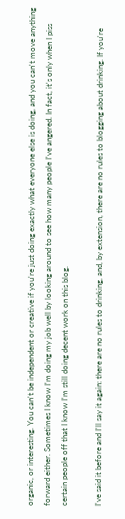organic, or interesting. You can't be independent or creative if you're just doing exactly what everyone else is doing, and you can't move anything forward either. Sometimes I know I'm doing my job well by looking around to see how many people I've angered. In fact, it's only when I piss certain people off that I know I'm still doing decent work on this blog.

I've said it before and I'll say it again: there are no rules to drinking, and, by extension, there are no rules to blogging about drinking. If you're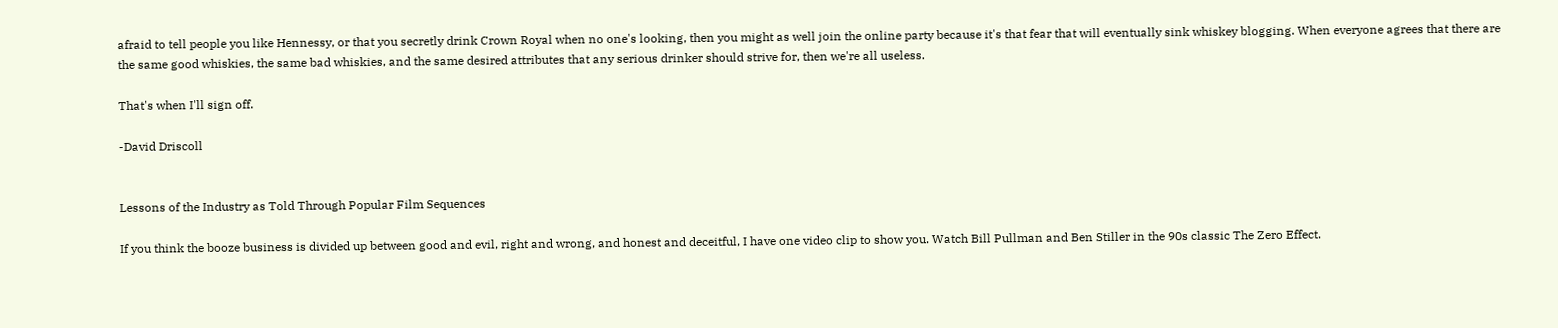afraid to tell people you like Hennessy, or that you secretly drink Crown Royal when no one's looking, then you might as well join the online party because it's that fear that will eventually sink whiskey blogging. When everyone agrees that there are the same good whiskies, the same bad whiskies, and the same desired attributes that any serious drinker should strive for, then we're all useless.

That's when I'll sign off.

-David Driscoll


Lessons of the Industry as Told Through Popular Film Sequences

If you think the booze business is divided up between good and evil, right and wrong, and honest and deceitful, I have one video clip to show you. Watch Bill Pullman and Ben Stiller in the 90s classic The Zero Effect.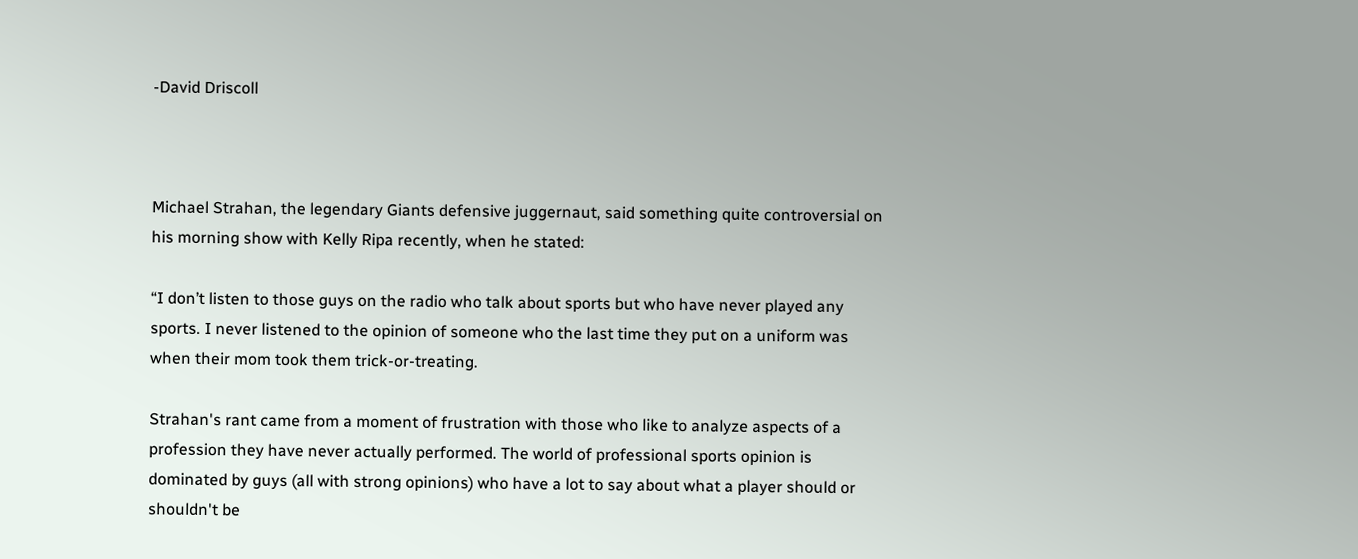-David Driscoll



Michael Strahan, the legendary Giants defensive juggernaut, said something quite controversial on his morning show with Kelly Ripa recently, when he stated:

“I don’t listen to those guys on the radio who talk about sports but who have never played any sports. I never listened to the opinion of someone who the last time they put on a uniform was when their mom took them trick-or-treating.

Strahan's rant came from a moment of frustration with those who like to analyze aspects of a profession they have never actually performed. The world of professional sports opinion is dominated by guys (all with strong opinions) who have a lot to say about what a player should or shouldn't be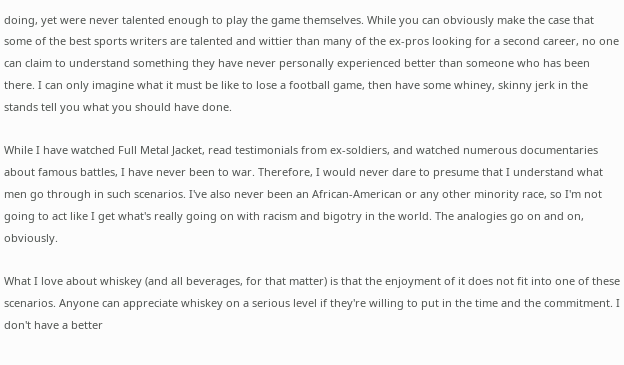doing, yet were never talented enough to play the game themselves. While you can obviously make the case that some of the best sports writers are talented and wittier than many of the ex-pros looking for a second career, no one can claim to understand something they have never personally experienced better than someone who has been there. I can only imagine what it must be like to lose a football game, then have some whiney, skinny jerk in the stands tell you what you should have done.

While I have watched Full Metal Jacket, read testimonials from ex-soldiers, and watched numerous documentaries about famous battles, I have never been to war. Therefore, I would never dare to presume that I understand what men go through in such scenarios. I've also never been an African-American or any other minority race, so I'm not going to act like I get what's really going on with racism and bigotry in the world. The analogies go on and on, obviously.

What I love about whiskey (and all beverages, for that matter) is that the enjoyment of it does not fit into one of these scenarios. Anyone can appreciate whiskey on a serious level if they're willing to put in the time and the commitment. I don't have a better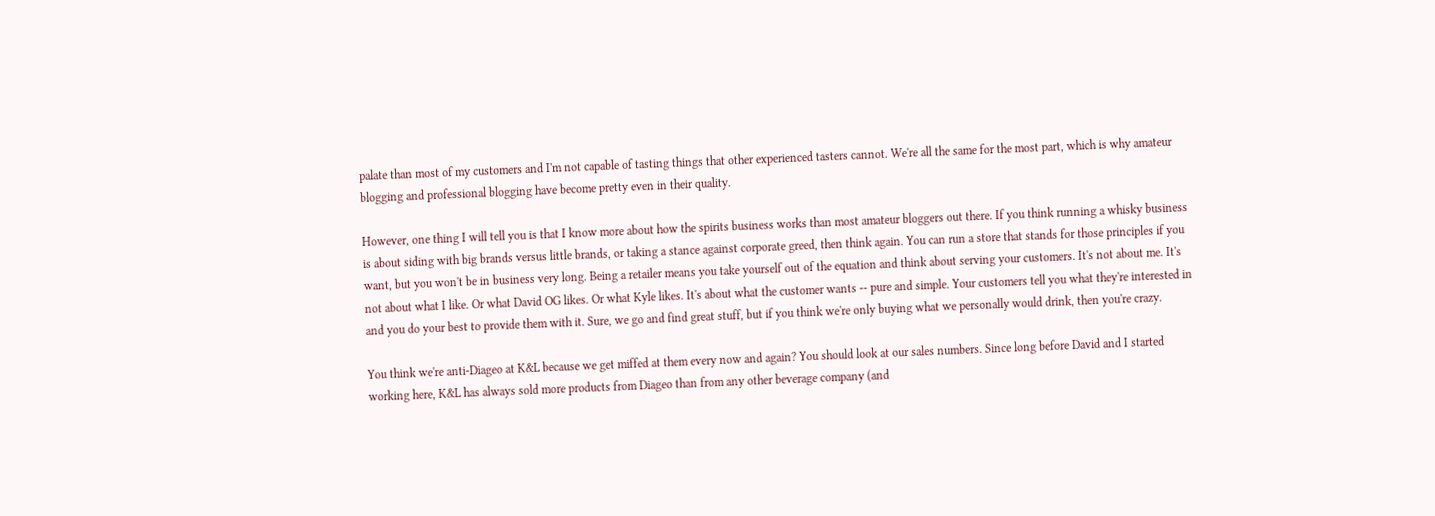palate than most of my customers and I'm not capable of tasting things that other experienced tasters cannot. We're all the same for the most part, which is why amateur blogging and professional blogging have become pretty even in their quality.

However, one thing I will tell you is that I know more about how the spirits business works than most amateur bloggers out there. If you think running a whisky business is about siding with big brands versus little brands, or taking a stance against corporate greed, then think again. You can run a store that stands for those principles if you want, but you won't be in business very long. Being a retailer means you take yourself out of the equation and think about serving your customers. It's not about me. It's not about what I like. Or what David OG likes. Or what Kyle likes. It's about what the customer wants -- pure and simple. Your customers tell you what they're interested in and you do your best to provide them with it. Sure, we go and find great stuff, but if you think we're only buying what we personally would drink, then you're crazy.

You think we're anti-Diageo at K&L because we get miffed at them every now and again? You should look at our sales numbers. Since long before David and I started working here, K&L has always sold more products from Diageo than from any other beverage company (and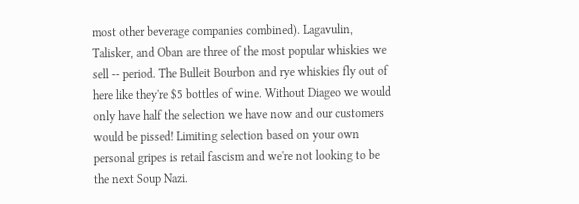most other beverage companies combined). Lagavulin, Talisker, and Oban are three of the most popular whiskies we sell -- period. The Bulleit Bourbon and rye whiskies fly out of here like they're $5 bottles of wine. Without Diageo we would only have half the selection we have now and our customers would be pissed! Limiting selection based on your own personal gripes is retail fascism and we're not looking to be the next Soup Nazi.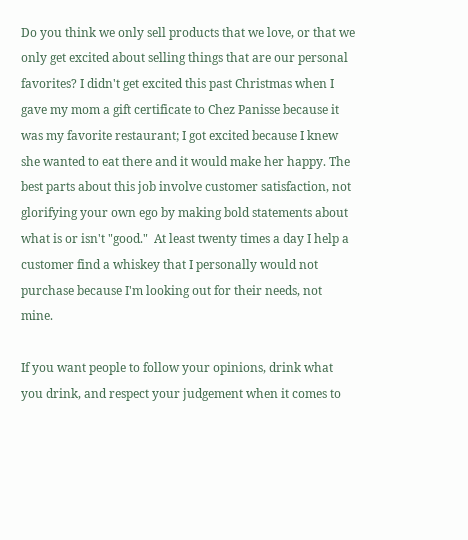Do you think we only sell products that we love, or that we only get excited about selling things that are our personal favorites? I didn't get excited this past Christmas when I gave my mom a gift certificate to Chez Panisse because it was my favorite restaurant; I got excited because I knew she wanted to eat there and it would make her happy. The best parts about this job involve customer satisfaction, not glorifying your own ego by making bold statements about what is or isn't "good."  At least twenty times a day I help a customer find a whiskey that I personally would not purchase because I'm looking out for their needs, not mine.

If you want people to follow your opinions, drink what you drink, and respect your judgement when it comes to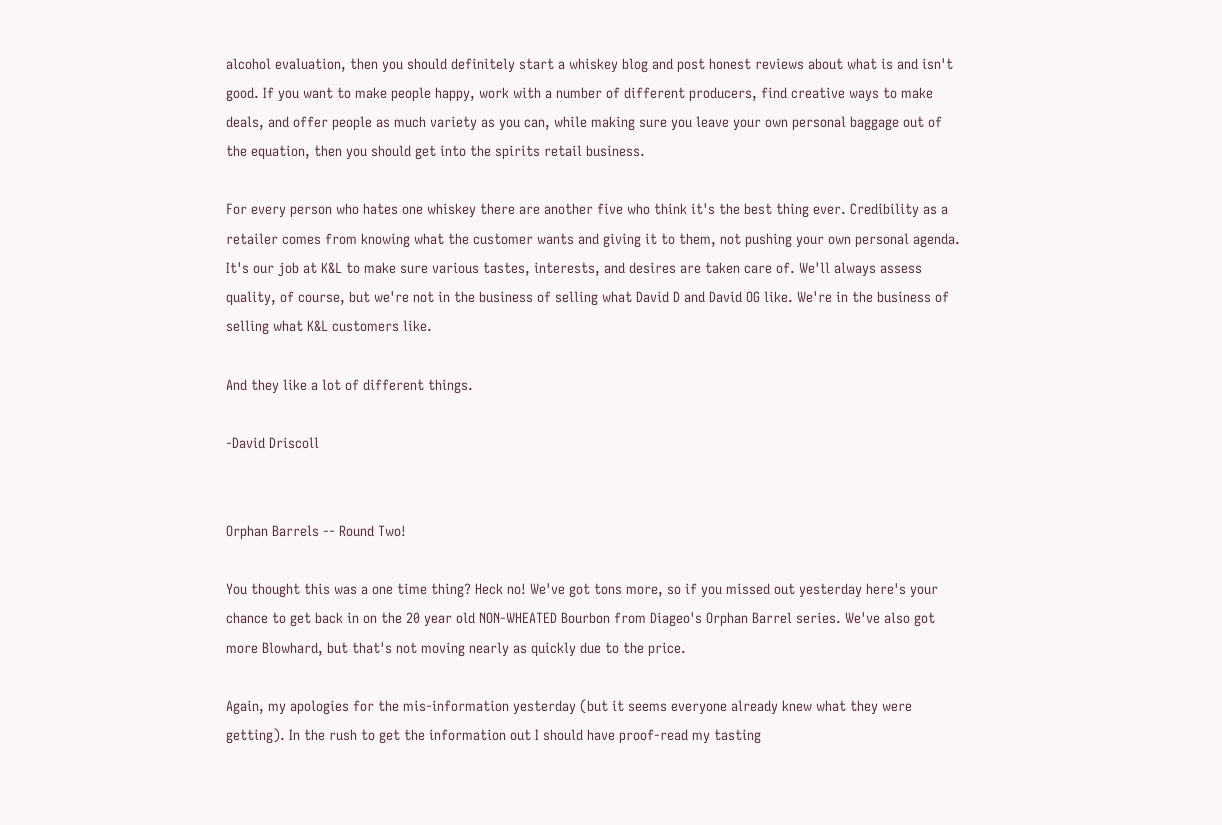alcohol evaluation, then you should definitely start a whiskey blog and post honest reviews about what is and isn't good. If you want to make people happy, work with a number of different producers, find creative ways to make deals, and offer people as much variety as you can, while making sure you leave your own personal baggage out of the equation, then you should get into the spirits retail business.

For every person who hates one whiskey there are another five who think it's the best thing ever. Credibility as a retailer comes from knowing what the customer wants and giving it to them, not pushing your own personal agenda. It's our job at K&L to make sure various tastes, interests, and desires are taken care of. We'll always assess quality, of course, but we're not in the business of selling what David D and David OG like. We're in the business of selling what K&L customers like.

And they like a lot of different things.

-David Driscoll


Orphan Barrels -- Round Two!

You thought this was a one time thing? Heck no! We've got tons more, so if you missed out yesterday here's your chance to get back in on the 20 year old NON-WHEATED Bourbon from Diageo's Orphan Barrel series. We've also got more Blowhard, but that's not moving nearly as quickly due to the price.

Again, my apologies for the mis-information yesterday (but it seems everyone already knew what they were getting). In the rush to get the information out I should have proof-read my tasting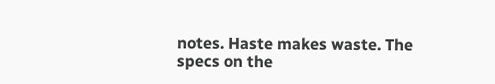notes. Haste makes waste. The specs on the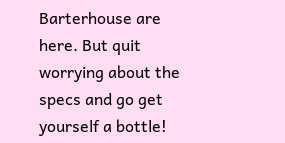Barterhouse are here. But quit worrying about the specs and go get yourself a bottle!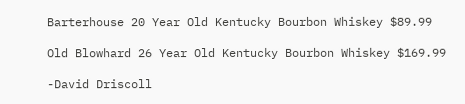Barterhouse 20 Year Old Kentucky Bourbon Whiskey $89.99

Old Blowhard 26 Year Old Kentucky Bourbon Whiskey $169.99

-David Driscoll